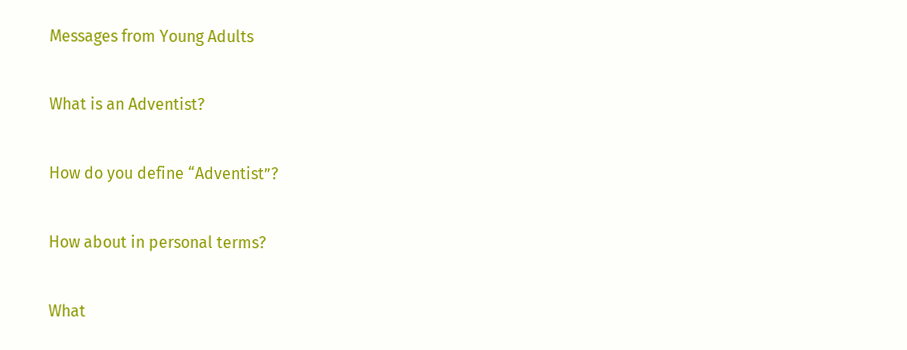Messages from Young Adults

What is an Adventist?

How do you define “Adventist”?

How about in personal terms?

What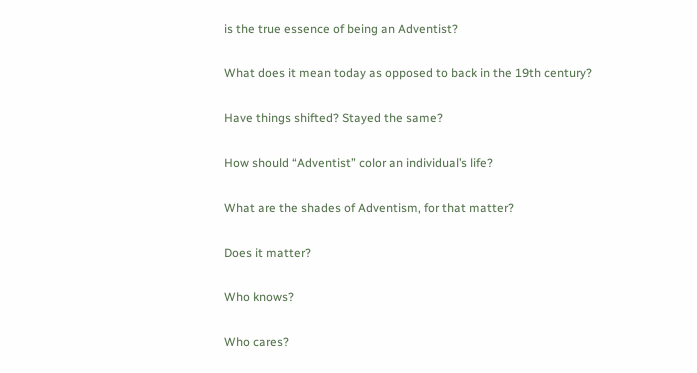is the true essence of being an Adventist?

What does it mean today as opposed to back in the 19th century?

Have things shifted? Stayed the same?

How should “Adventist” color an individual’s life?

What are the shades of Adventism, for that matter?

Does it matter?

Who knows?

Who cares?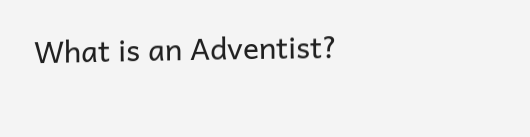What is an Adventist?